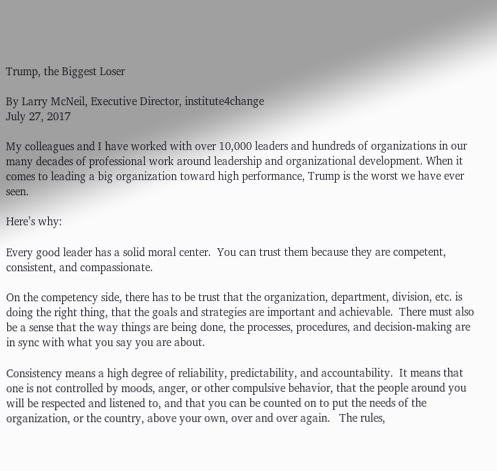Trump, the Biggest Loser

By Larry McNeil, Executive Director, institute4change
July 27, 2017

My colleagues and I have worked with over 10,000 leaders and hundreds of organizations in our many decades of professional work around leadership and organizational development. When it comes to leading a big organization toward high performance, Trump is the worst we have ever seen.

Here’s why:

Every good leader has a solid moral center.  You can trust them because they are competent, consistent, and compassionate.

On the competency side, there has to be trust that the organization, department, division, etc. is doing the right thing, that the goals and strategies are important and achievable.  There must also be a sense that the way things are being done, the processes, procedures, and decision-making are in sync with what you say you are about.

Consistency means a high degree of reliability, predictability, and accountability.  It means that one is not controlled by moods, anger, or other compulsive behavior, that the people around you will be respected and listened to, and that you can be counted on to put the needs of the organization, or the country, above your own, over and over again.   The rules,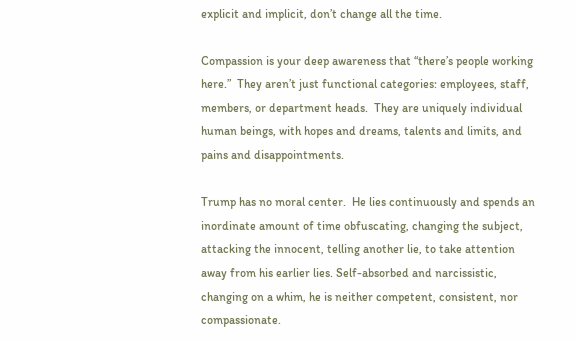explicit and implicit, don’t change all the time.

Compassion is your deep awareness that “there’s people working here.”  They aren’t just functional categories: employees, staff, members, or department heads.  They are uniquely individual human beings, with hopes and dreams, talents and limits, and pains and disappointments.

Trump has no moral center.  He lies continuously and spends an inordinate amount of time obfuscating, changing the subject, attacking the innocent, telling another lie, to take attention away from his earlier lies. Self-absorbed and narcissistic, changing on a whim, he is neither competent, consistent, nor compassionate.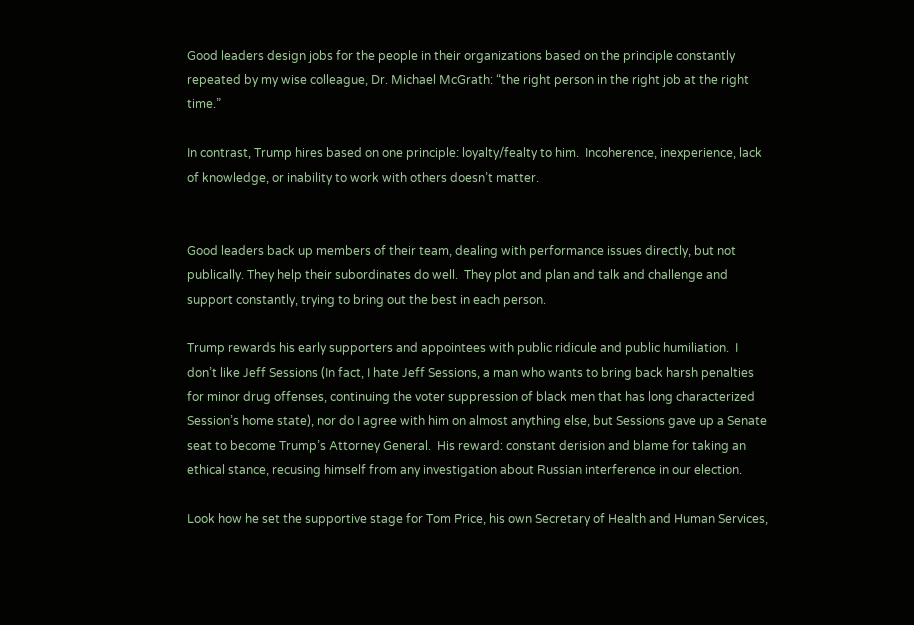Good leaders design jobs for the people in their organizations based on the principle constantly repeated by my wise colleague, Dr. Michael McGrath: “the right person in the right job at the right time.”

In contrast, Trump hires based on one principle: loyalty/fealty to him.  Incoherence, inexperience, lack of knowledge, or inability to work with others doesn’t matter.


Good leaders back up members of their team, dealing with performance issues directly, but not publically. They help their subordinates do well.  They plot and plan and talk and challenge and support constantly, trying to bring out the best in each person.

Trump rewards his early supporters and appointees with public ridicule and public humiliation.  I don’t like Jeff Sessions (In fact, I hate Jeff Sessions, a man who wants to bring back harsh penalties for minor drug offenses, continuing the voter suppression of black men that has long characterized Session’s home state), nor do I agree with him on almost anything else, but Sessions gave up a Senate seat to become Trump’s Attorney General.  His reward: constant derision and blame for taking an ethical stance, recusing himself from any investigation about Russian interference in our election.

Look how he set the supportive stage for Tom Price, his own Secretary of Health and Human Services,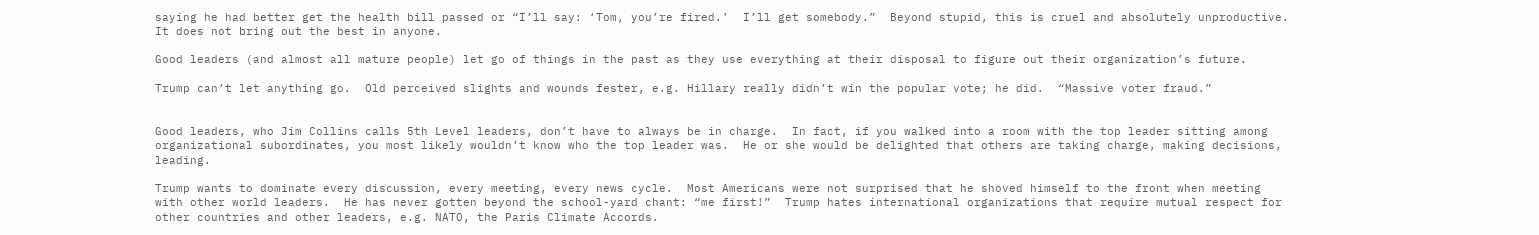saying he had better get the health bill passed or “I’ll say: ‘Tom, you’re fired.’  I’ll get somebody.”  Beyond stupid, this is cruel and absolutely unproductive.  It does not bring out the best in anyone.

Good leaders (and almost all mature people) let go of things in the past as they use everything at their disposal to figure out their organization’s future.

Trump can’t let anything go.  Old perceived slights and wounds fester, e.g. Hillary really didn’t win the popular vote; he did.  “Massive voter fraud.”


Good leaders, who Jim Collins calls 5th Level leaders, don’t have to always be in charge.  In fact, if you walked into a room with the top leader sitting among organizational subordinates, you most likely wouldn’t know who the top leader was.  He or she would be delighted that others are taking charge, making decisions, leading.

Trump wants to dominate every discussion, every meeting, every news cycle.  Most Americans were not surprised that he shoved himself to the front when meeting with other world leaders.  He has never gotten beyond the school-yard chant: “me first!”  Trump hates international organizations that require mutual respect for other countries and other leaders, e.g. NATO, the Paris Climate Accords.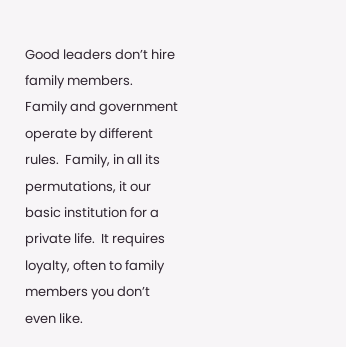Good leaders don’t hire family members.  Family and government operate by different rules.  Family, in all its permutations, it our basic institution for a private life.  It requires loyalty, often to family members you don’t even like.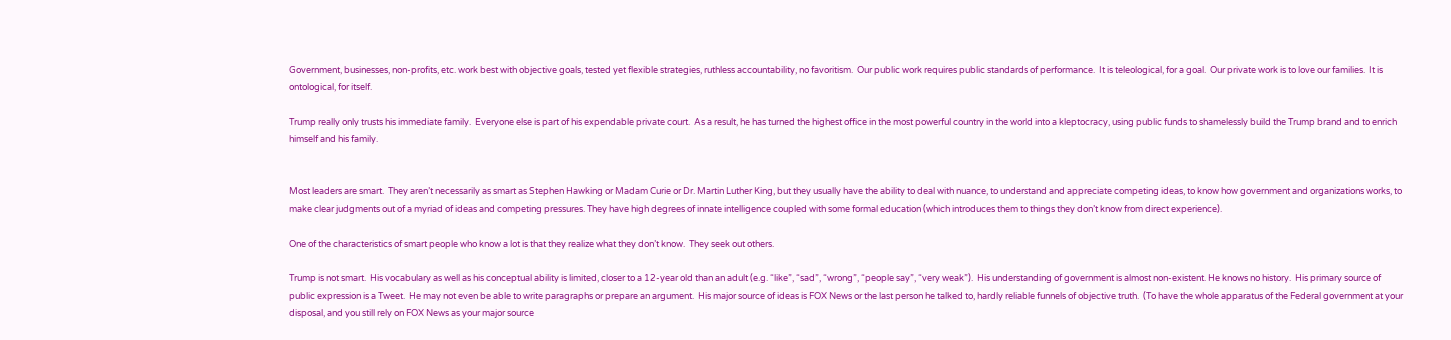Government, businesses, non-profits, etc. work best with objective goals, tested yet flexible strategies, ruthless accountability, no favoritism.  Our public work requires public standards of performance.  It is teleological, for a goal.  Our private work is to love our families.  It is ontological, for itself.

Trump really only trusts his immediate family.  Everyone else is part of his expendable private court.  As a result, he has turned the highest office in the most powerful country in the world into a kleptocracy, using public funds to shamelessly build the Trump brand and to enrich himself and his family.


Most leaders are smart.  They aren’t necessarily as smart as Stephen Hawking or Madam Curie or Dr. Martin Luther King, but they usually have the ability to deal with nuance, to understand and appreciate competing ideas, to know how government and organizations works, to make clear judgments out of a myriad of ideas and competing pressures. They have high degrees of innate intelligence coupled with some formal education (which introduces them to things they don’t know from direct experience).

One of the characteristics of smart people who know a lot is that they realize what they don’t know.  They seek out others.

Trump is not smart.  His vocabulary as well as his conceptual ability is limited, closer to a 12-year old than an adult (e.g. “like”, “sad”, “wrong”, “people say”, “very weak”).  His understanding of government is almost non-existent. He knows no history.  His primary source of public expression is a Tweet.  He may not even be able to write paragraphs or prepare an argument.  His major source of ideas is FOX News or the last person he talked to, hardly reliable funnels of objective truth.  (To have the whole apparatus of the Federal government at your disposal, and you still rely on FOX News as your major source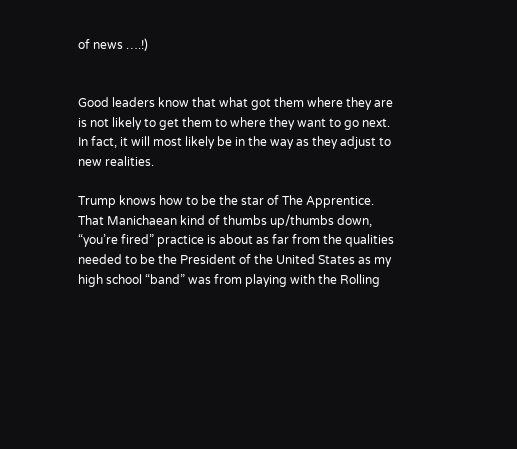of news ….!)


Good leaders know that what got them where they are is not likely to get them to where they want to go next.  In fact, it will most likely be in the way as they adjust to new realities.

Trump knows how to be the star of The Apprentice. That Manichaean kind of thumbs up/thumbs down, “you’re fired” practice is about as far from the qualities needed to be the President of the United States as my high school “band” was from playing with the Rolling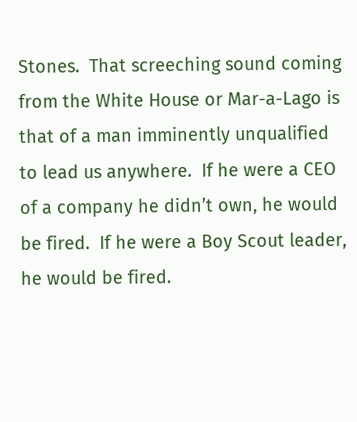Stones.  That screeching sound coming from the White House or Mar-a-Lago is that of a man imminently unqualified to lead us anywhere.  If he were a CEO of a company he didn’t own, he would be fired.  If he were a Boy Scout leader, he would be fired.